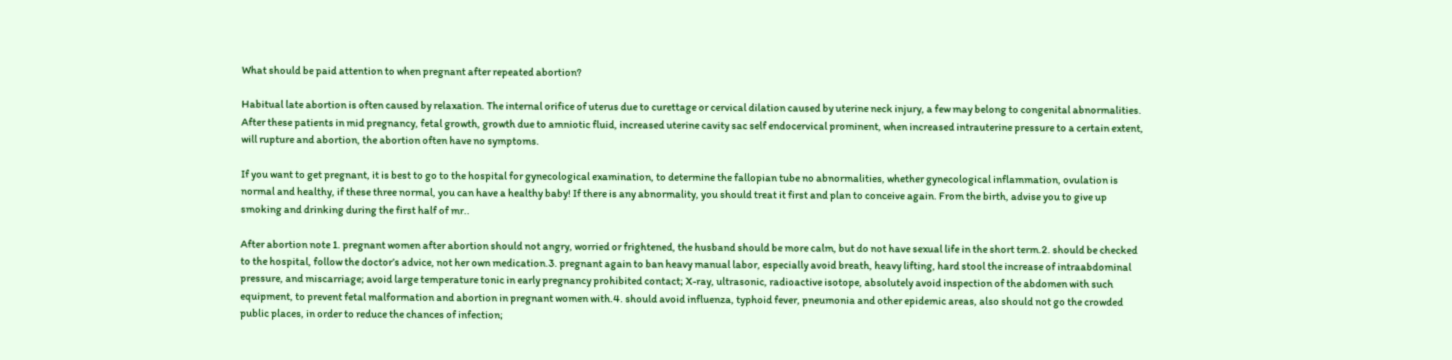What should be paid attention to when pregnant after repeated abortion?

Habitual late abortion is often caused by relaxation. The internal orifice of uterus due to curettage or cervical dilation caused by uterine neck injury, a few may belong to congenital abnormalities. After these patients in mid pregnancy, fetal growth, growth due to amniotic fluid, increased uterine cavity sac self endocervical prominent, when increased intrauterine pressure to a certain extent, will rupture and abortion, the abortion often have no symptoms.

If you want to get pregnant, it is best to go to the hospital for gynecological examination, to determine the fallopian tube no abnormalities, whether gynecological inflammation, ovulation is normal and healthy, if these three normal, you can have a healthy baby! If there is any abnormality, you should treat it first and plan to conceive again. From the birth, advise you to give up smoking and drinking during the first half of mr..

After abortion note 1. pregnant women after abortion should not angry, worried or frightened, the husband should be more calm, but do not have sexual life in the short term.2. should be checked to the hospital, follow the doctor’s advice, not her own medication.3. pregnant again to ban heavy manual labor, especially avoid breath, heavy lifting, hard stool the increase of intraabdominal pressure, and miscarriage; avoid large temperature tonic in early pregnancy prohibited contact; X-ray, ultrasonic, radioactive isotope, absolutely avoid inspection of the abdomen with such equipment, to prevent fetal malformation and abortion in pregnant women with.4. should avoid influenza, typhoid fever, pneumonia and other epidemic areas, also should not go the crowded public places, in order to reduce the chances of infection;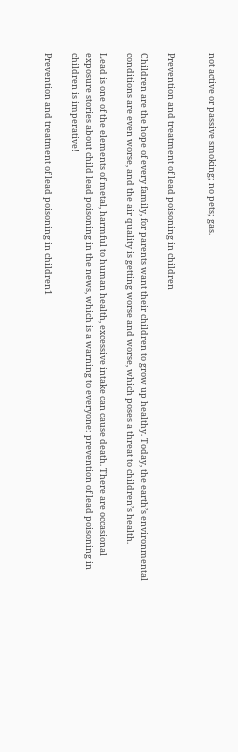not active or passive smoking; no pets; gas.


Prevention and treatment of lead poisoning in children

Children are the hope of every family, for parents want their children to grow up healthy. Today, the earth’s environmental conditions are even worse, and the air quality is getting worse and worse, which poses a threat to children’s health.

Lead is one of the elements of metal, harmful to human health, excessive intake can cause death. There are occasional exposure stories about child lead poisoning in the news, which is a warning to everyone: prevention of lead poisoning in children is imperative!

Prevention and treatment of lead poisoning in children1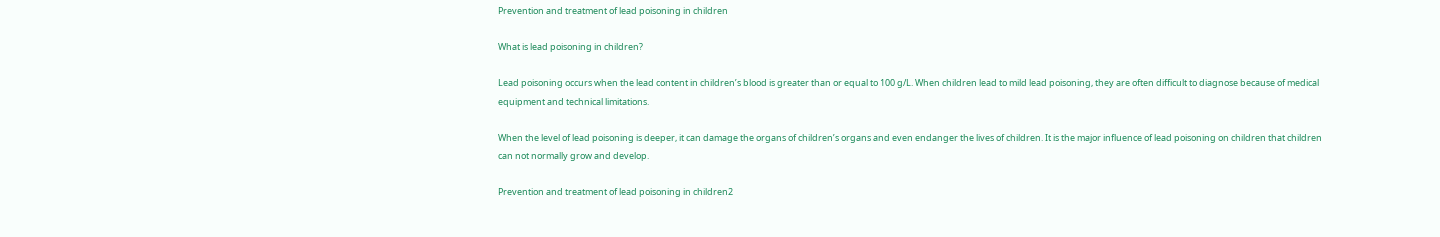Prevention and treatment of lead poisoning in children

What is lead poisoning in children?

Lead poisoning occurs when the lead content in children’s blood is greater than or equal to 100 g/L. When children lead to mild lead poisoning, they are often difficult to diagnose because of medical equipment and technical limitations.

When the level of lead poisoning is deeper, it can damage the organs of children’s organs and even endanger the lives of children. It is the major influence of lead poisoning on children that children can not normally grow and develop.

Prevention and treatment of lead poisoning in children2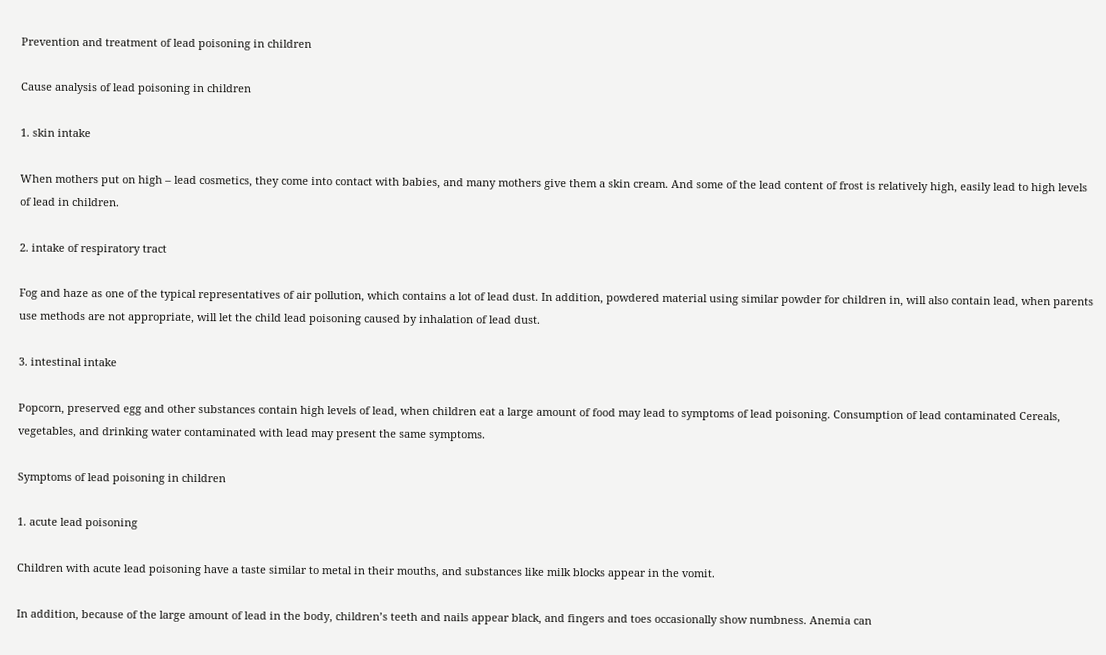Prevention and treatment of lead poisoning in children

Cause analysis of lead poisoning in children

1. skin intake

When mothers put on high – lead cosmetics, they come into contact with babies, and many mothers give them a skin cream. And some of the lead content of frost is relatively high, easily lead to high levels of lead in children.

2. intake of respiratory tract

Fog and haze as one of the typical representatives of air pollution, which contains a lot of lead dust. In addition, powdered material using similar powder for children in, will also contain lead, when parents use methods are not appropriate, will let the child lead poisoning caused by inhalation of lead dust.

3. intestinal intake

Popcorn, preserved egg and other substances contain high levels of lead, when children eat a large amount of food may lead to symptoms of lead poisoning. Consumption of lead contaminated Cereals, vegetables, and drinking water contaminated with lead may present the same symptoms.

Symptoms of lead poisoning in children

1. acute lead poisoning

Children with acute lead poisoning have a taste similar to metal in their mouths, and substances like milk blocks appear in the vomit.

In addition, because of the large amount of lead in the body, children’s teeth and nails appear black, and fingers and toes occasionally show numbness. Anemia can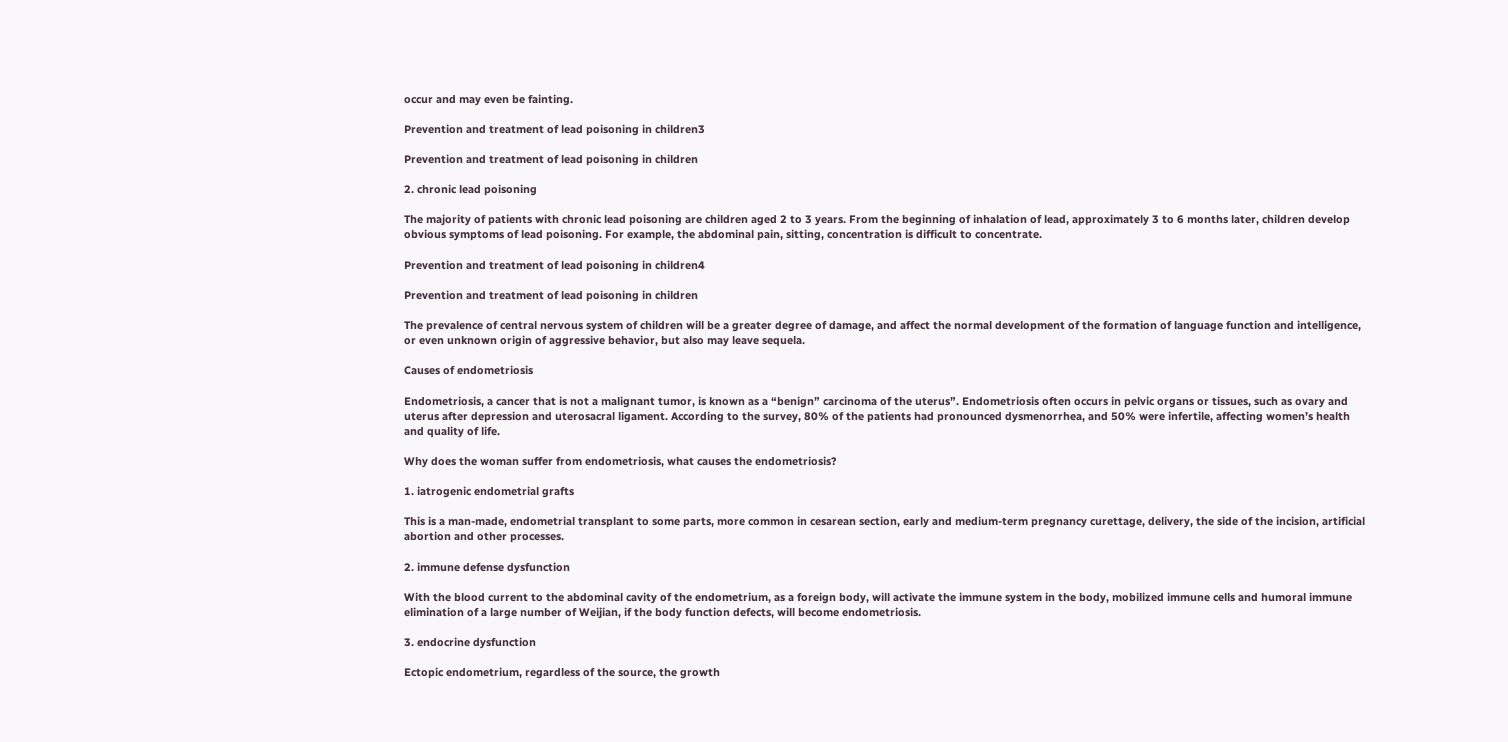occur and may even be fainting.

Prevention and treatment of lead poisoning in children3

Prevention and treatment of lead poisoning in children

2. chronic lead poisoning

The majority of patients with chronic lead poisoning are children aged 2 to 3 years. From the beginning of inhalation of lead, approximately 3 to 6 months later, children develop obvious symptoms of lead poisoning. For example, the abdominal pain, sitting, concentration is difficult to concentrate.

Prevention and treatment of lead poisoning in children4

Prevention and treatment of lead poisoning in children

The prevalence of central nervous system of children will be a greater degree of damage, and affect the normal development of the formation of language function and intelligence, or even unknown origin of aggressive behavior, but also may leave sequela.

Causes of endometriosis

Endometriosis, a cancer that is not a malignant tumor, is known as a “benign” carcinoma of the uterus”. Endometriosis often occurs in pelvic organs or tissues, such as ovary and uterus after depression and uterosacral ligament. According to the survey, 80% of the patients had pronounced dysmenorrhea, and 50% were infertile, affecting women’s health and quality of life.

Why does the woman suffer from endometriosis, what causes the endometriosis?

1. iatrogenic endometrial grafts

This is a man-made, endometrial transplant to some parts, more common in cesarean section, early and medium-term pregnancy curettage, delivery, the side of the incision, artificial abortion and other processes.

2. immune defense dysfunction

With the blood current to the abdominal cavity of the endometrium, as a foreign body, will activate the immune system in the body, mobilized immune cells and humoral immune elimination of a large number of Weijian, if the body function defects, will become endometriosis.

3. endocrine dysfunction

Ectopic endometrium, regardless of the source, the growth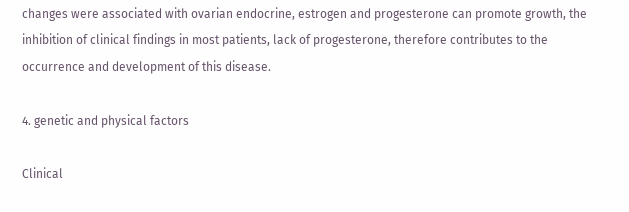changes were associated with ovarian endocrine, estrogen and progesterone can promote growth, the inhibition of clinical findings in most patients, lack of progesterone, therefore contributes to the occurrence and development of this disease.

4. genetic and physical factors

Clinical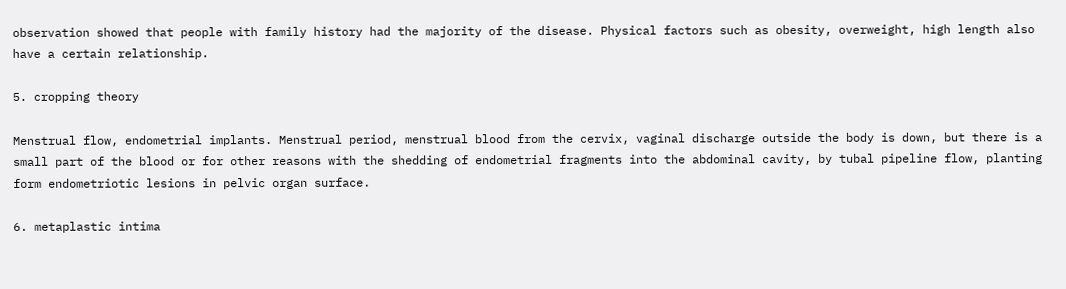observation showed that people with family history had the majority of the disease. Physical factors such as obesity, overweight, high length also have a certain relationship.

5. cropping theory

Menstrual flow, endometrial implants. Menstrual period, menstrual blood from the cervix, vaginal discharge outside the body is down, but there is a small part of the blood or for other reasons with the shedding of endometrial fragments into the abdominal cavity, by tubal pipeline flow, planting form endometriotic lesions in pelvic organ surface.

6. metaplastic intima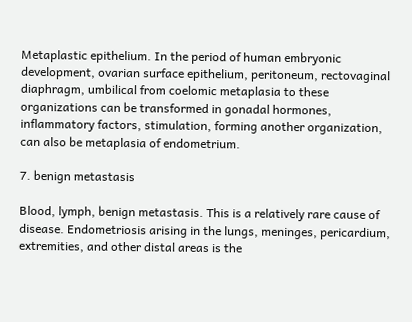Metaplastic epithelium. In the period of human embryonic development, ovarian surface epithelium, peritoneum, rectovaginal diaphragm, umbilical from coelomic metaplasia to these organizations can be transformed in gonadal hormones, inflammatory factors, stimulation, forming another organization, can also be metaplasia of endometrium.

7. benign metastasis

Blood, lymph, benign metastasis. This is a relatively rare cause of disease. Endometriosis arising in the lungs, meninges, pericardium, extremities, and other distal areas is the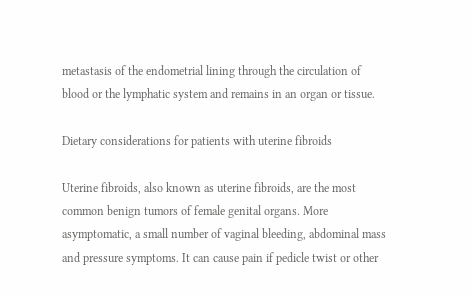metastasis of the endometrial lining through the circulation of blood or the lymphatic system and remains in an organ or tissue.

Dietary considerations for patients with uterine fibroids

Uterine fibroids, also known as uterine fibroids, are the most common benign tumors of female genital organs. More asymptomatic, a small number of vaginal bleeding, abdominal mass and pressure symptoms. It can cause pain if pedicle twist or other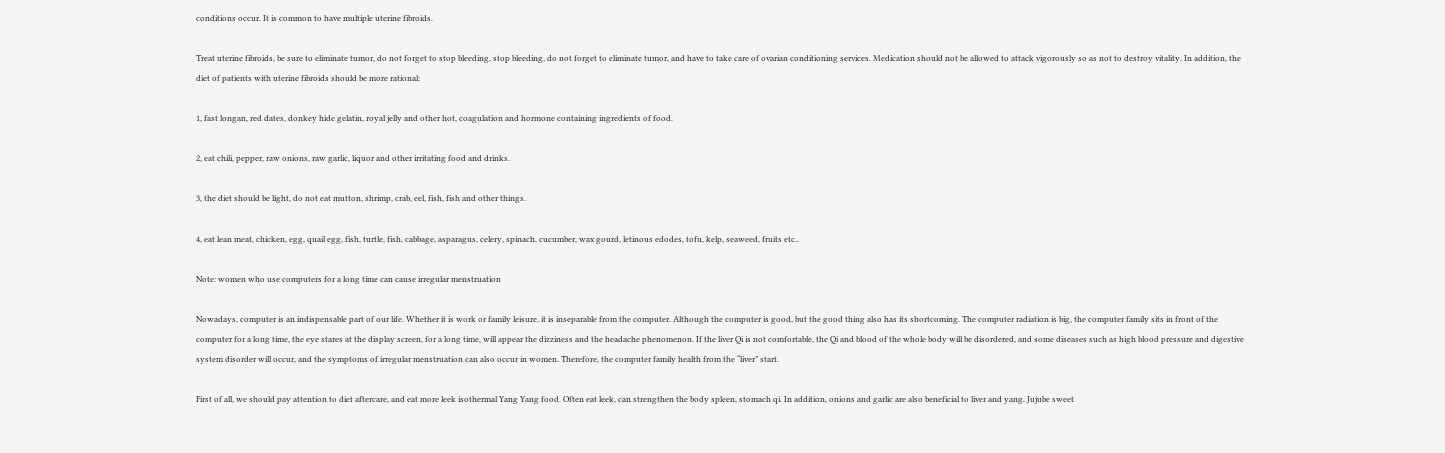conditions occur. It is common to have multiple uterine fibroids.

Treat uterine fibroids, be sure to eliminate tumor, do not forget to stop bleeding, stop bleeding, do not forget to eliminate tumor, and have to take care of ovarian conditioning services. Medication should not be allowed to attack vigorously so as not to destroy vitality. In addition, the diet of patients with uterine fibroids should be more rational:

1, fast longan, red dates, donkey hide gelatin, royal jelly and other hot, coagulation and hormone containing ingredients of food.

2, eat chili, pepper, raw onions, raw garlic, liquor and other irritating food and drinks.

3, the diet should be light, do not eat mutton, shrimp, crab, eel, fish, fish and other things.

4, eat lean meat, chicken, egg, quail egg, fish, turtle, fish, cabbage, asparagus, celery, spinach, cucumber, wax gourd, letinous edodes, tofu, kelp, seaweed, fruits etc..

Note: women who use computers for a long time can cause irregular menstruation

Nowadays, computer is an indispensable part of our life. Whether it is work or family leisure, it is inseparable from the computer. Although the computer is good, but the good thing also has its shortcoming. The computer radiation is big, the computer family sits in front of the computer for a long time, the eye stares at the display screen, for a long time, will appear the dizziness and the headache phenomenon. If the liver Qi is not comfortable, the Qi and blood of the whole body will be disordered, and some diseases such as high blood pressure and digestive system disorder will occur, and the symptoms of irregular menstruation can also occur in women. Therefore, the computer family health from the “liver” start.

First of all, we should pay attention to diet aftercare, and eat more leek isothermal Yang Yang food. Often eat leek, can strengthen the body spleen, stomach qi. In addition, onions and garlic are also beneficial to liver and yang. Jujube sweet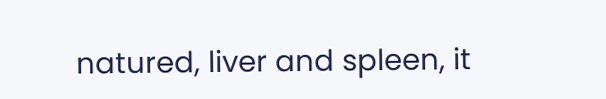natured, liver and spleen, it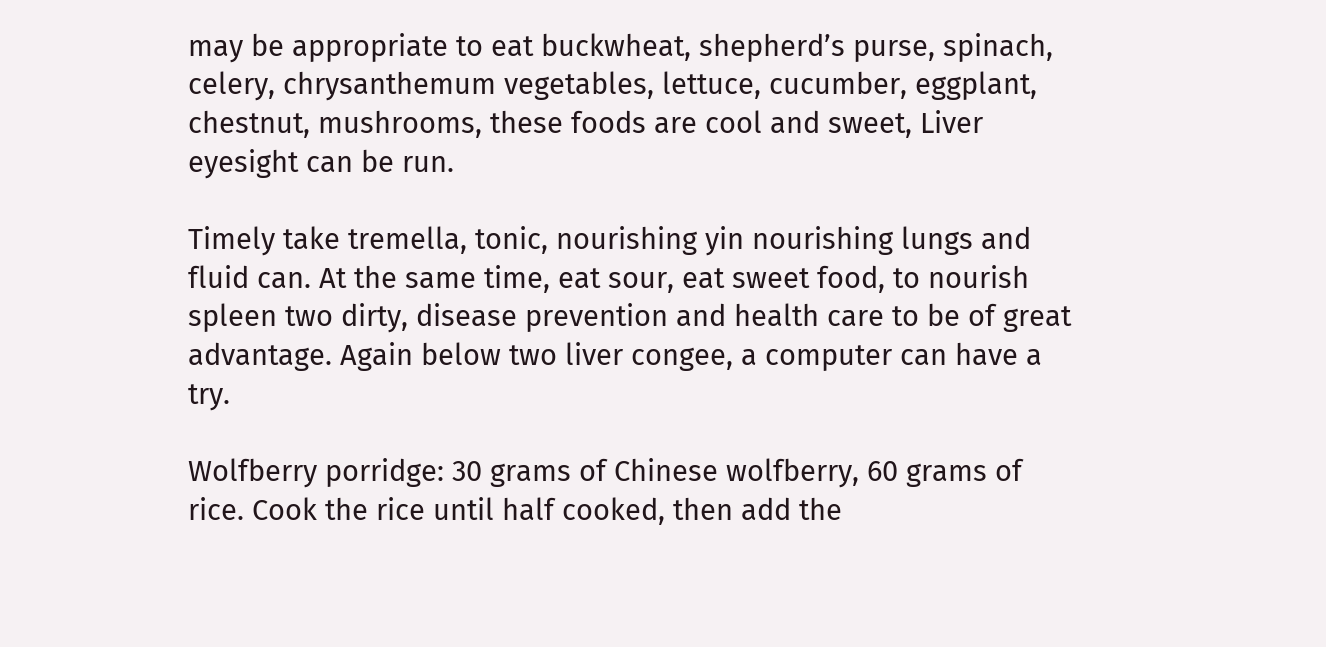may be appropriate to eat buckwheat, shepherd’s purse, spinach, celery, chrysanthemum vegetables, lettuce, cucumber, eggplant, chestnut, mushrooms, these foods are cool and sweet, Liver eyesight can be run.

Timely take tremella, tonic, nourishing yin nourishing lungs and fluid can. At the same time, eat sour, eat sweet food, to nourish spleen two dirty, disease prevention and health care to be of great advantage. Again below two liver congee, a computer can have a try.

Wolfberry porridge: 30 grams of Chinese wolfberry, 60 grams of rice. Cook the rice until half cooked, then add the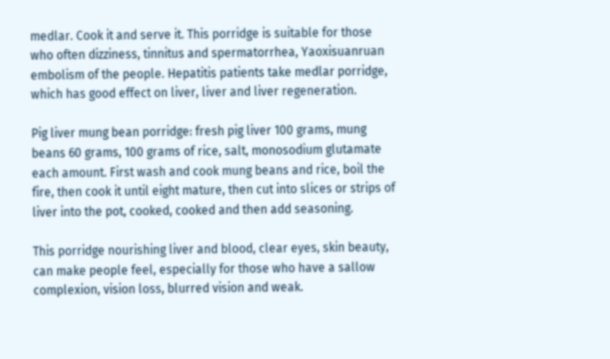medlar. Cook it and serve it. This porridge is suitable for those who often dizziness, tinnitus and spermatorrhea, Yaoxisuanruan embolism of the people. Hepatitis patients take medlar porridge, which has good effect on liver, liver and liver regeneration.

Pig liver mung bean porridge: fresh pig liver 100 grams, mung beans 60 grams, 100 grams of rice, salt, monosodium glutamate each amount. First wash and cook mung beans and rice, boil the fire, then cook it until eight mature, then cut into slices or strips of liver into the pot, cooked, cooked and then add seasoning.

This porridge nourishing liver and blood, clear eyes, skin beauty, can make people feel, especially for those who have a sallow complexion, vision loss, blurred vision and weak.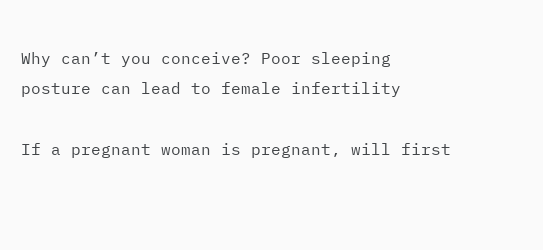Why can’t you conceive? Poor sleeping posture can lead to female infertility

If a pregnant woman is pregnant, will first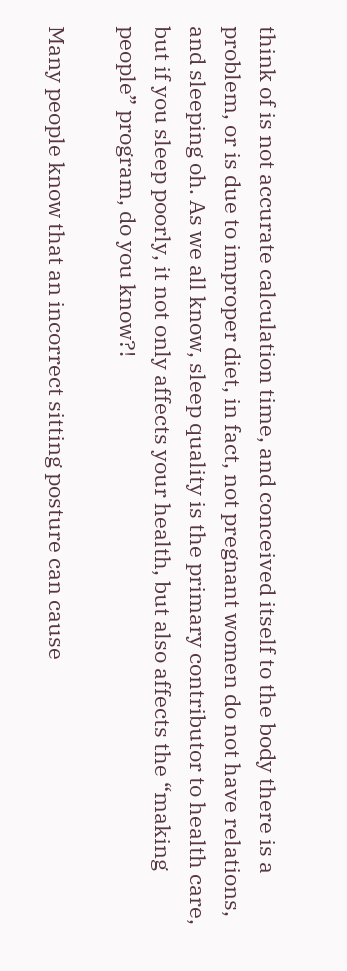think of is not accurate calculation time, and conceived itself to the body there is a problem, or is due to improper diet, in fact, not pregnant women do not have relations, and sleeping oh. As we all know, sleep quality is the primary contributor to health care, but if you sleep poorly, it not only affects your health, but also affects the “making people” program, do you know?!

Many people know that an incorrect sitting posture can cause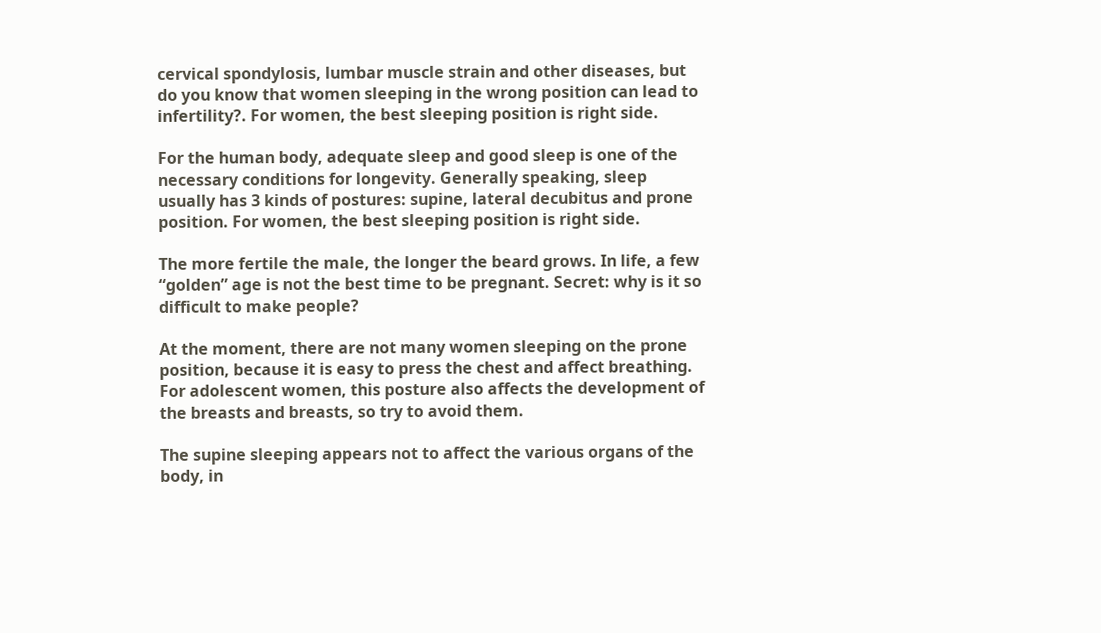cervical spondylosis, lumbar muscle strain and other diseases, but do you know that women sleeping in the wrong position can lead to infertility?. For women, the best sleeping position is right side.

For the human body, adequate sleep and good sleep is one of the necessary conditions for longevity. Generally speaking, sleep usually has 3 kinds of postures: supine, lateral decubitus and prone position. For women, the best sleeping position is right side.

The more fertile the male, the longer the beard grows. In life, a few “golden” age is not the best time to be pregnant. Secret: why is it so difficult to make people?

At the moment, there are not many women sleeping on the prone position, because it is easy to press the chest and affect breathing. For adolescent women, this posture also affects the development of the breasts and breasts, so try to avoid them.

The supine sleeping appears not to affect the various organs of the body, in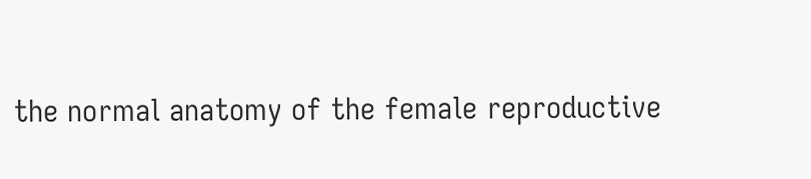the normal anatomy of the female reproductive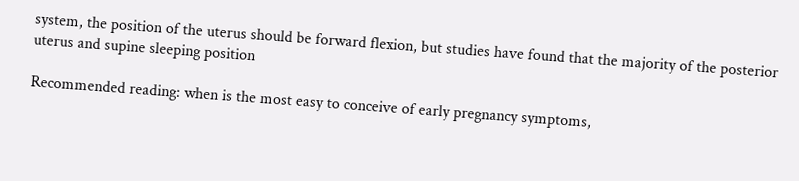system, the position of the uterus should be forward flexion, but studies have found that the majority of the posterior uterus and supine sleeping position

Recommended reading: when is the most easy to conceive of early pregnancy symptoms,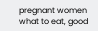pregnant women what to eat, good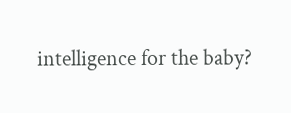intelligence for the baby?